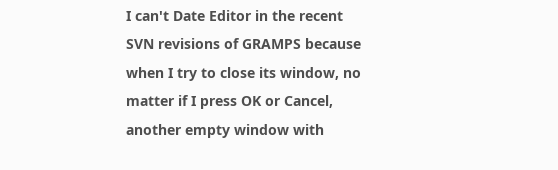I can't Date Editor in the recent SVN revisions of GRAMPS because when I try to close its window, no matter if I press OK or Cancel, another empty window with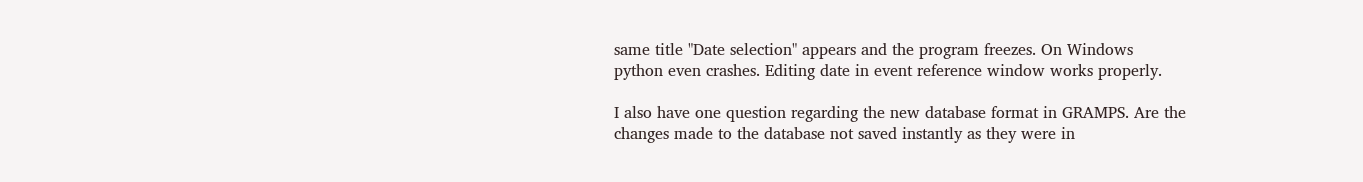same title "Date selection" appears and the program freezes. On Windows python even crashes. Editing date in event reference window works properly.

I also have one question regarding the new database format in GRAMPS. Are the changes made to the database not saved instantly as they were in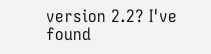version 2.2? I've found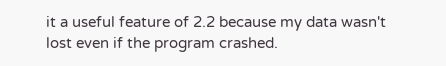it a useful feature of 2.2 because my data wasn't lost even if the program crashed.